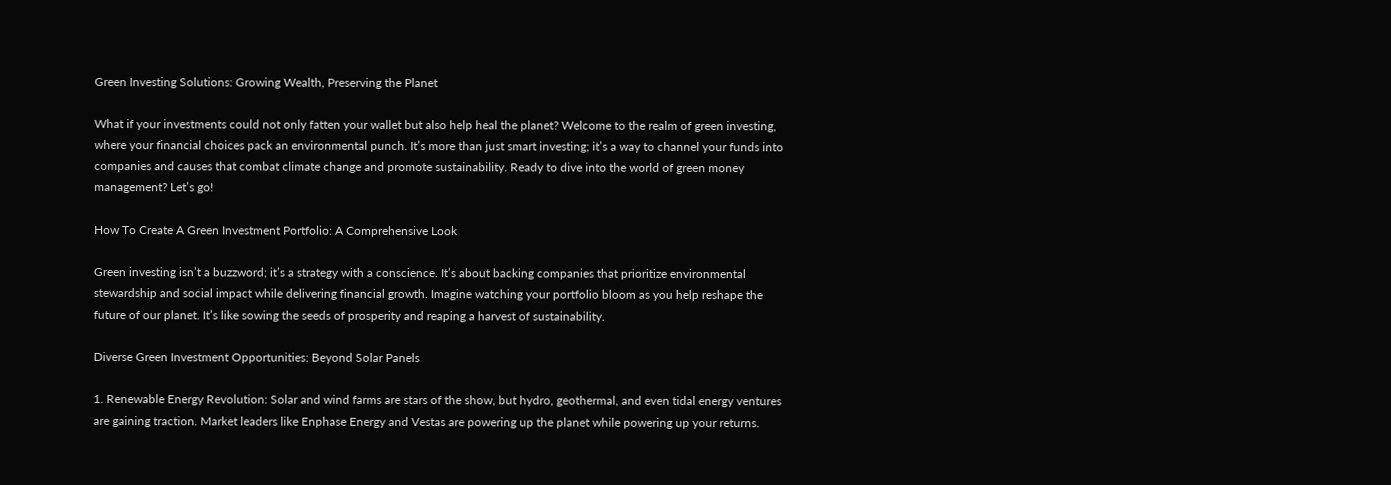Green Investing Solutions: Growing Wealth, Preserving the Planet

What if your investments could not only fatten your wallet but also help heal the planet? Welcome to the realm of green investing, where your financial choices pack an environmental punch. It’s more than just smart investing; it’s a way to channel your funds into companies and causes that combat climate change and promote sustainability. Ready to dive into the world of green money management? Let’s go!

How To Create A Green Investment Portfolio: A Comprehensive Look

Green investing isn’t a buzzword; it’s a strategy with a conscience. It’s about backing companies that prioritize environmental stewardship and social impact while delivering financial growth. Imagine watching your portfolio bloom as you help reshape the future of our planet. It’s like sowing the seeds of prosperity and reaping a harvest of sustainability.

Diverse Green Investment Opportunities: Beyond Solar Panels

1. Renewable Energy Revolution: Solar and wind farms are stars of the show, but hydro, geothermal, and even tidal energy ventures are gaining traction. Market leaders like Enphase Energy and Vestas are powering up the planet while powering up your returns.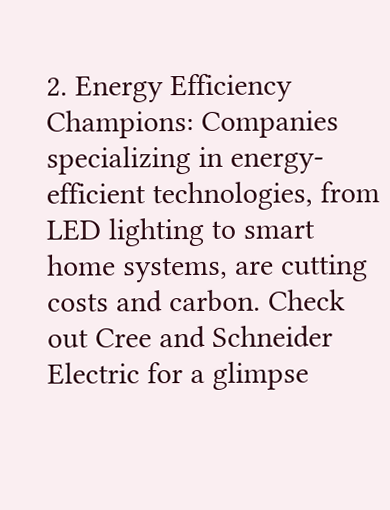2. Energy Efficiency Champions: Companies specializing in energy-efficient technologies, from LED lighting to smart home systems, are cutting costs and carbon. Check out Cree and Schneider Electric for a glimpse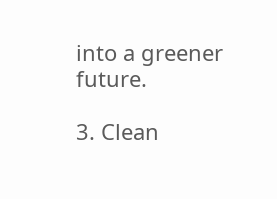into a greener future.

3. Clean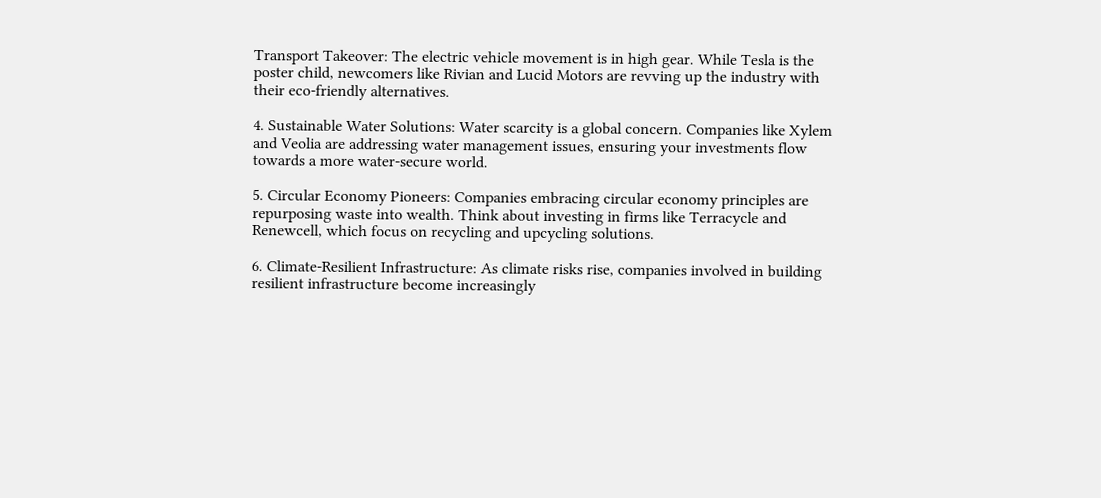Transport Takeover: The electric vehicle movement is in high gear. While Tesla is the poster child, newcomers like Rivian and Lucid Motors are revving up the industry with their eco-friendly alternatives.

4. Sustainable Water Solutions: Water scarcity is a global concern. Companies like Xylem and Veolia are addressing water management issues, ensuring your investments flow towards a more water-secure world.

5. Circular Economy Pioneers: Companies embracing circular economy principles are repurposing waste into wealth. Think about investing in firms like Terracycle and Renewcell, which focus on recycling and upcycling solutions.

6. Climate-Resilient Infrastructure: As climate risks rise, companies involved in building resilient infrastructure become increasingly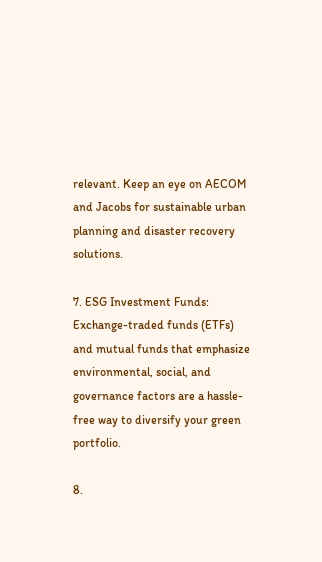relevant. Keep an eye on AECOM and Jacobs for sustainable urban planning and disaster recovery solutions.

7. ESG Investment Funds: Exchange-traded funds (ETFs) and mutual funds that emphasize environmental, social, and governance factors are a hassle-free way to diversify your green portfolio.

8.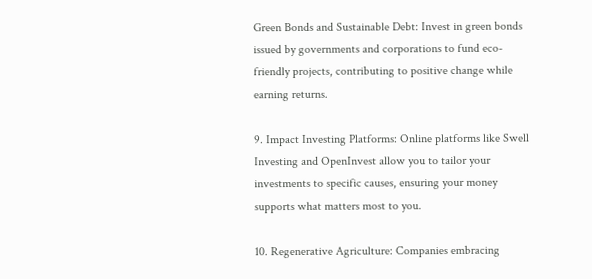Green Bonds and Sustainable Debt: Invest in green bonds issued by governments and corporations to fund eco-friendly projects, contributing to positive change while earning returns.

9. Impact Investing Platforms: Online platforms like Swell Investing and OpenInvest allow you to tailor your investments to specific causes, ensuring your money supports what matters most to you.

10. Regenerative Agriculture: Companies embracing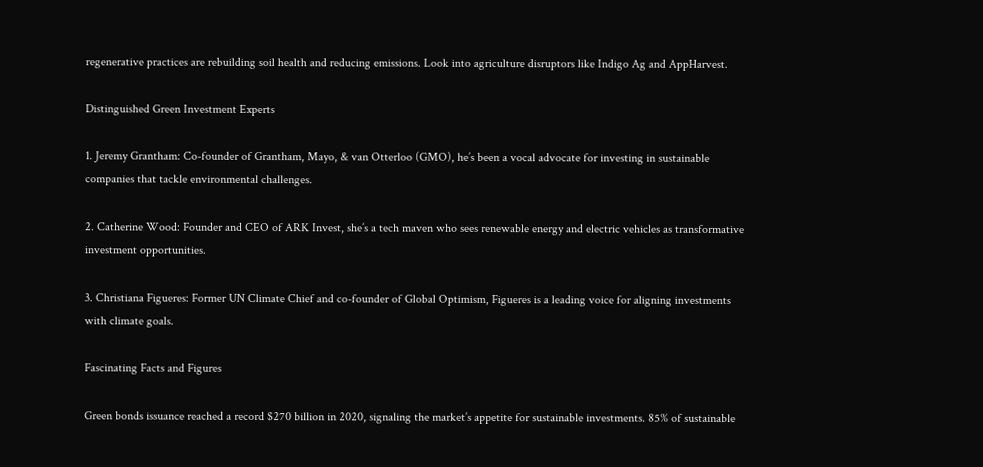regenerative practices are rebuilding soil health and reducing emissions. Look into agriculture disruptors like Indigo Ag and AppHarvest.

Distinguished Green Investment Experts

1. Jeremy Grantham: Co-founder of Grantham, Mayo, & van Otterloo (GMO), he’s been a vocal advocate for investing in sustainable companies that tackle environmental challenges.

2. Catherine Wood: Founder and CEO of ARK Invest, she’s a tech maven who sees renewable energy and electric vehicles as transformative investment opportunities.

3. Christiana Figueres: Former UN Climate Chief and co-founder of Global Optimism, Figueres is a leading voice for aligning investments with climate goals.

Fascinating Facts and Figures

Green bonds issuance reached a record $270 billion in 2020, signaling the market’s appetite for sustainable investments. 85% of sustainable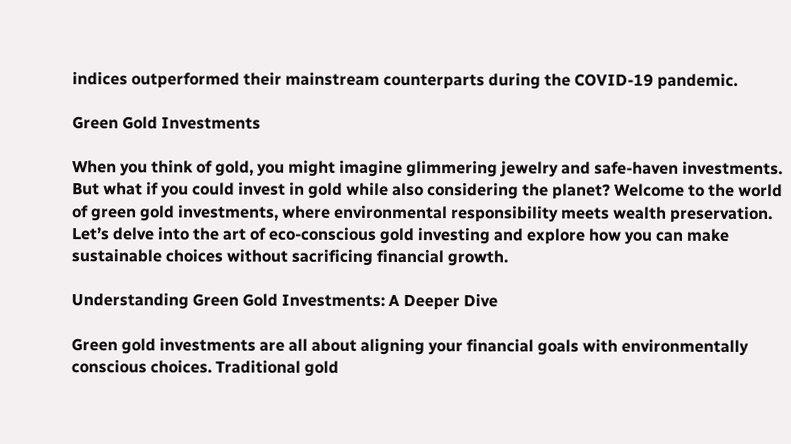indices outperformed their mainstream counterparts during the COVID-19 pandemic.

Green Gold Investments

When you think of gold, you might imagine glimmering jewelry and safe-haven investments. But what if you could invest in gold while also considering the planet? Welcome to the world of green gold investments, where environmental responsibility meets wealth preservation. Let’s delve into the art of eco-conscious gold investing and explore how you can make sustainable choices without sacrificing financial growth.

Understanding Green Gold Investments: A Deeper Dive

Green gold investments are all about aligning your financial goals with environmentally conscious choices. Traditional gold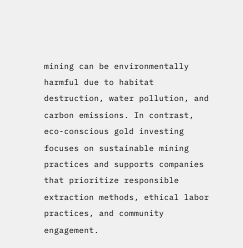mining can be environmentally harmful due to habitat destruction, water pollution, and carbon emissions. In contrast, eco-conscious gold investing focuses on sustainable mining practices and supports companies that prioritize responsible extraction methods, ethical labor practices, and community engagement.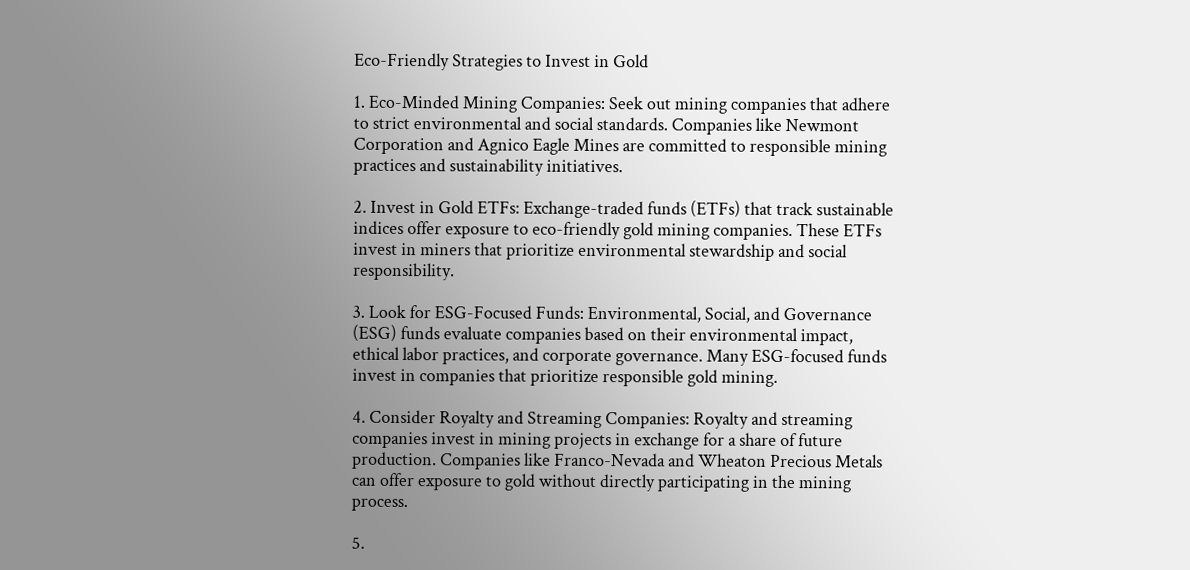Eco-Friendly Strategies to Invest in Gold

1. Eco-Minded Mining Companies: Seek out mining companies that adhere to strict environmental and social standards. Companies like Newmont Corporation and Agnico Eagle Mines are committed to responsible mining practices and sustainability initiatives.

2. Invest in Gold ETFs: Exchange-traded funds (ETFs) that track sustainable indices offer exposure to eco-friendly gold mining companies. These ETFs invest in miners that prioritize environmental stewardship and social responsibility.

3. Look for ESG-Focused Funds: Environmental, Social, and Governance (ESG) funds evaluate companies based on their environmental impact, ethical labor practices, and corporate governance. Many ESG-focused funds invest in companies that prioritize responsible gold mining.

4. Consider Royalty and Streaming Companies: Royalty and streaming companies invest in mining projects in exchange for a share of future production. Companies like Franco-Nevada and Wheaton Precious Metals can offer exposure to gold without directly participating in the mining process.

5.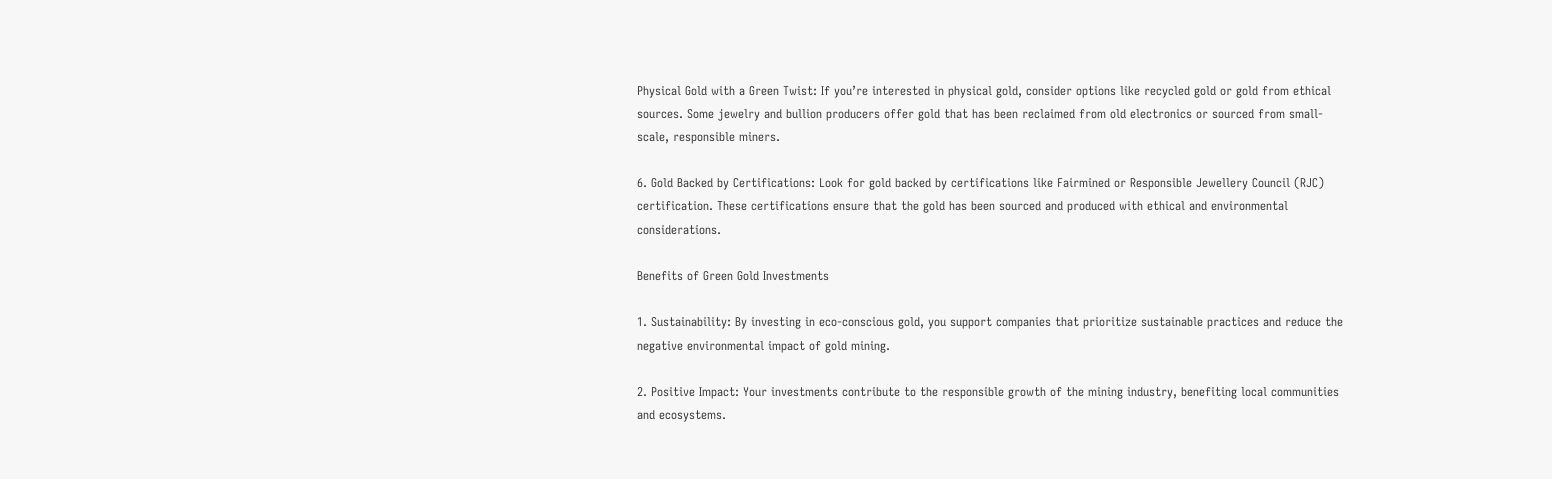Physical Gold with a Green Twist: If you’re interested in physical gold, consider options like recycled gold or gold from ethical sources. Some jewelry and bullion producers offer gold that has been reclaimed from old electronics or sourced from small-scale, responsible miners.

6. Gold Backed by Certifications: Look for gold backed by certifications like Fairmined or Responsible Jewellery Council (RJC) certification. These certifications ensure that the gold has been sourced and produced with ethical and environmental considerations.

Benefits of Green Gold Investments

1. Sustainability: By investing in eco-conscious gold, you support companies that prioritize sustainable practices and reduce the negative environmental impact of gold mining.

2. Positive Impact: Your investments contribute to the responsible growth of the mining industry, benefiting local communities and ecosystems.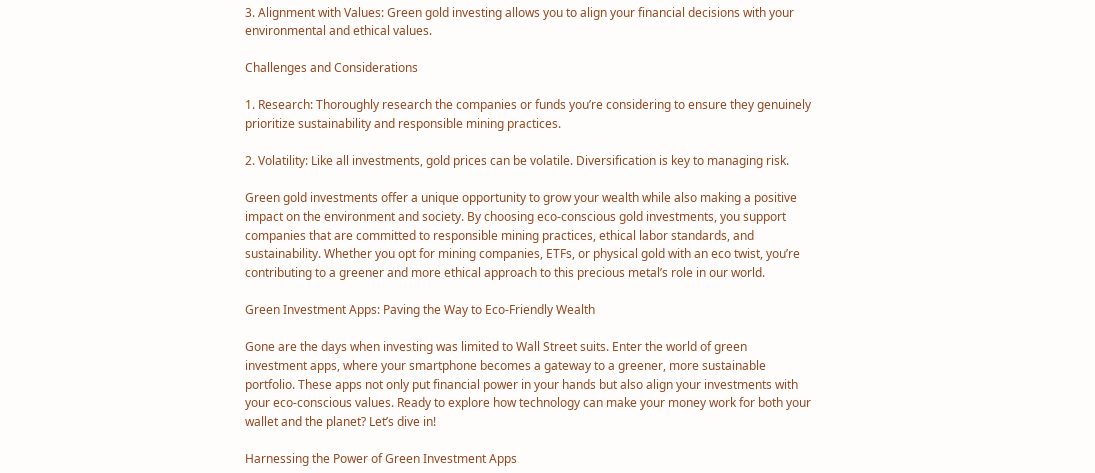3. Alignment with Values: Green gold investing allows you to align your financial decisions with your environmental and ethical values.

Challenges and Considerations

1. Research: Thoroughly research the companies or funds you’re considering to ensure they genuinely prioritize sustainability and responsible mining practices.

2. Volatility: Like all investments, gold prices can be volatile. Diversification is key to managing risk.

Green gold investments offer a unique opportunity to grow your wealth while also making a positive impact on the environment and society. By choosing eco-conscious gold investments, you support companies that are committed to responsible mining practices, ethical labor standards, and sustainability. Whether you opt for mining companies, ETFs, or physical gold with an eco twist, you’re contributing to a greener and more ethical approach to this precious metal’s role in our world.

Green Investment Apps: Paving the Way to Eco-Friendly Wealth

Gone are the days when investing was limited to Wall Street suits. Enter the world of green investment apps, where your smartphone becomes a gateway to a greener, more sustainable portfolio. These apps not only put financial power in your hands but also align your investments with your eco-conscious values. Ready to explore how technology can make your money work for both your wallet and the planet? Let’s dive in!

Harnessing the Power of Green Investment Apps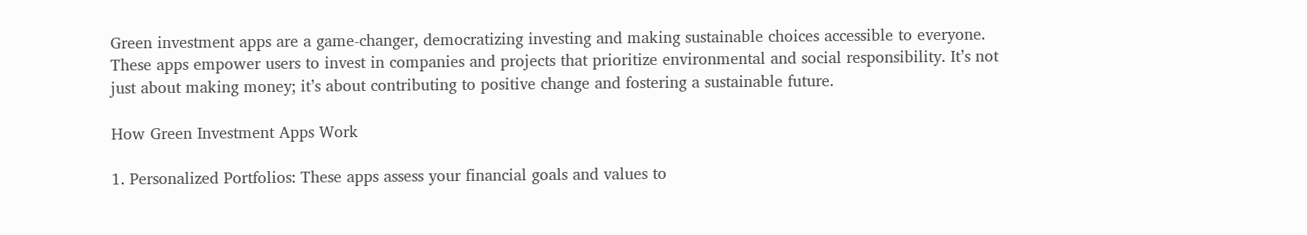Green investment apps are a game-changer, democratizing investing and making sustainable choices accessible to everyone. These apps empower users to invest in companies and projects that prioritize environmental and social responsibility. It’s not just about making money; it’s about contributing to positive change and fostering a sustainable future.

How Green Investment Apps Work

1. Personalized Portfolios: These apps assess your financial goals and values to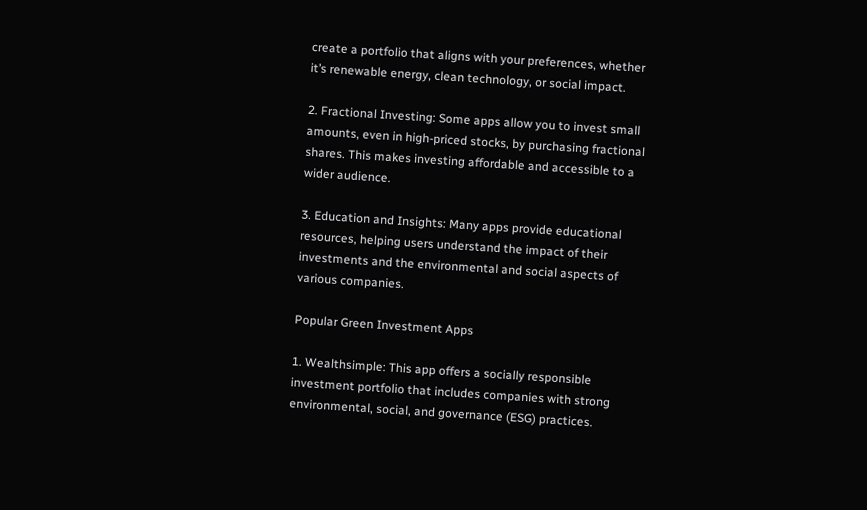create a portfolio that aligns with your preferences, whether it’s renewable energy, clean technology, or social impact.

2. Fractional Investing: Some apps allow you to invest small amounts, even in high-priced stocks, by purchasing fractional shares. This makes investing affordable and accessible to a wider audience.

3. Education and Insights: Many apps provide educational resources, helping users understand the impact of their investments and the environmental and social aspects of various companies.

Popular Green Investment Apps

1. Wealthsimple: This app offers a socially responsible investment portfolio that includes companies with strong environmental, social, and governance (ESG) practices.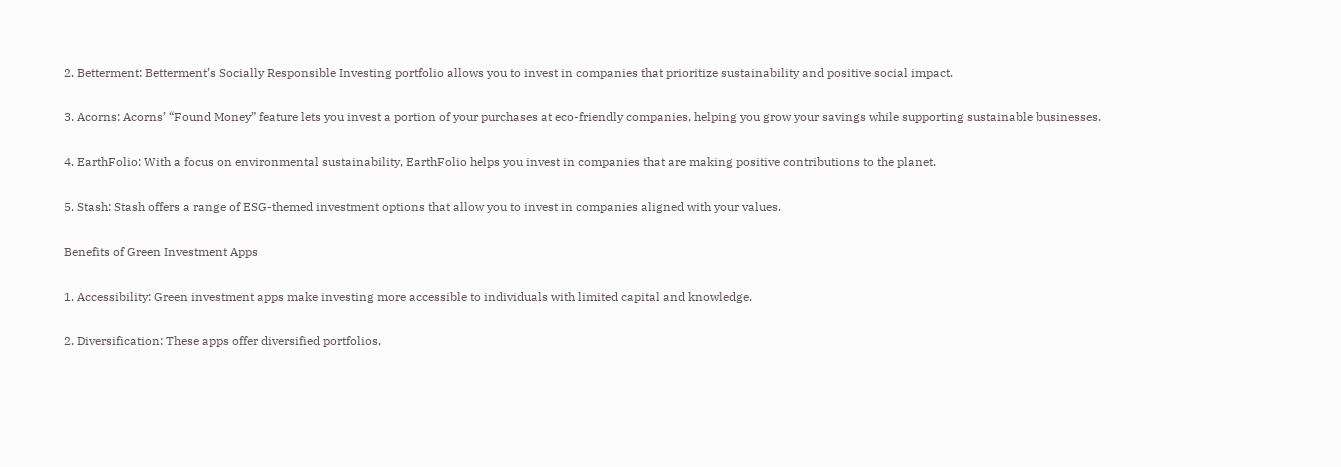2. Betterment: Betterment’s Socially Responsible Investing portfolio allows you to invest in companies that prioritize sustainability and positive social impact.

3. Acorns: Acorns’ “Found Money” feature lets you invest a portion of your purchases at eco-friendly companies, helping you grow your savings while supporting sustainable businesses.

4. EarthFolio: With a focus on environmental sustainability, EarthFolio helps you invest in companies that are making positive contributions to the planet.

5. Stash: Stash offers a range of ESG-themed investment options that allow you to invest in companies aligned with your values.

Benefits of Green Investment Apps

1. Accessibility: Green investment apps make investing more accessible to individuals with limited capital and knowledge.

2. Diversification: These apps offer diversified portfolios,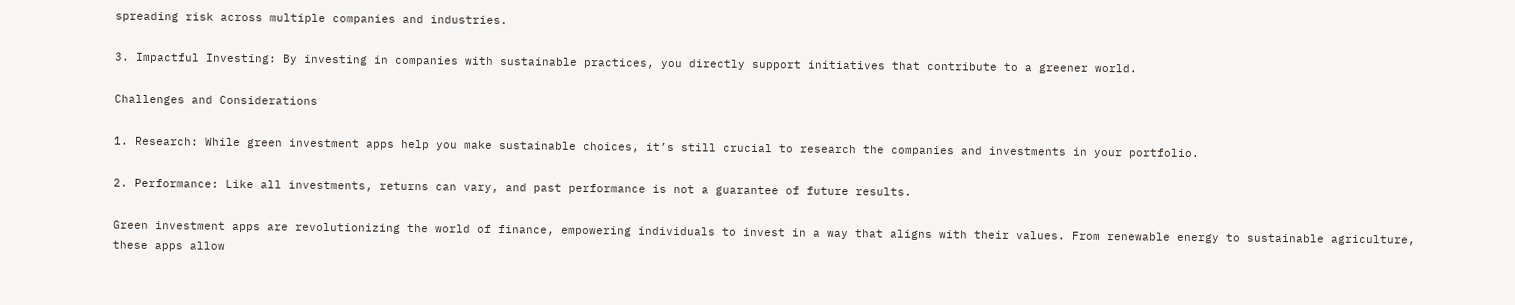spreading risk across multiple companies and industries.

3. Impactful Investing: By investing in companies with sustainable practices, you directly support initiatives that contribute to a greener world.

Challenges and Considerations

1. Research: While green investment apps help you make sustainable choices, it’s still crucial to research the companies and investments in your portfolio.

2. Performance: Like all investments, returns can vary, and past performance is not a guarantee of future results.

Green investment apps are revolutionizing the world of finance, empowering individuals to invest in a way that aligns with their values. From renewable energy to sustainable agriculture, these apps allow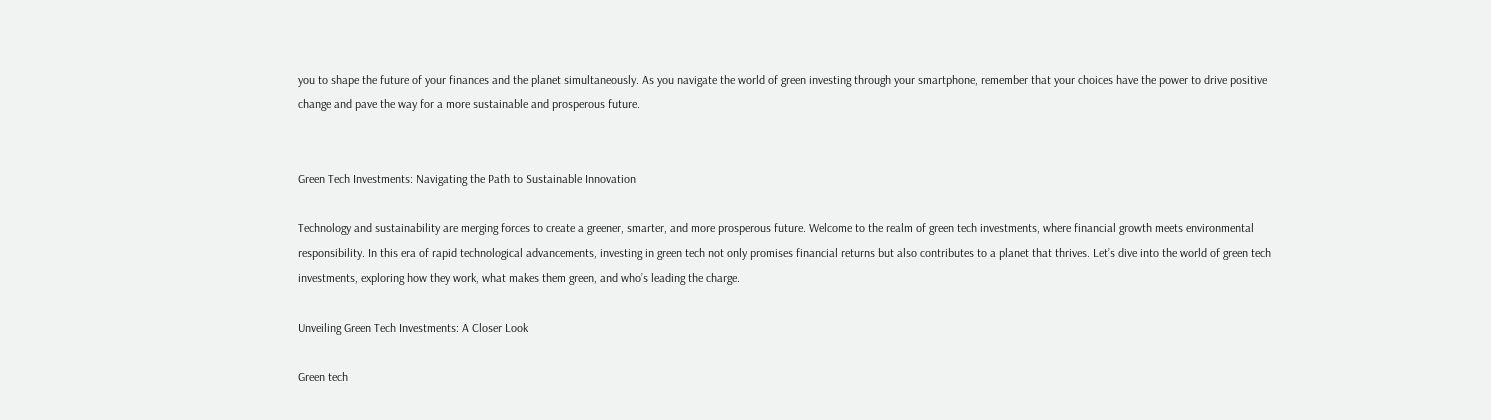you to shape the future of your finances and the planet simultaneously. As you navigate the world of green investing through your smartphone, remember that your choices have the power to drive positive change and pave the way for a more sustainable and prosperous future.


Green Tech Investments: Navigating the Path to Sustainable Innovation

Technology and sustainability are merging forces to create a greener, smarter, and more prosperous future. Welcome to the realm of green tech investments, where financial growth meets environmental responsibility. In this era of rapid technological advancements, investing in green tech not only promises financial returns but also contributes to a planet that thrives. Let’s dive into the world of green tech investments, exploring how they work, what makes them green, and who’s leading the charge.

Unveiling Green Tech Investments: A Closer Look

Green tech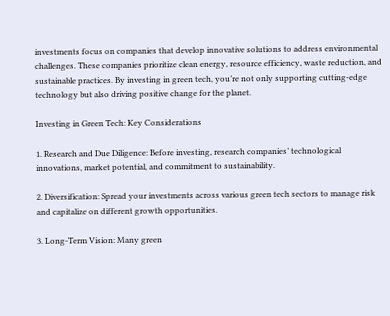investments focus on companies that develop innovative solutions to address environmental challenges. These companies prioritize clean energy, resource efficiency, waste reduction, and sustainable practices. By investing in green tech, you’re not only supporting cutting-edge technology but also driving positive change for the planet.

Investing in Green Tech: Key Considerations

1. Research and Due Diligence: Before investing, research companies’ technological innovations, market potential, and commitment to sustainability.

2. Diversification: Spread your investments across various green tech sectors to manage risk and capitalize on different growth opportunities.

3. Long-Term Vision: Many green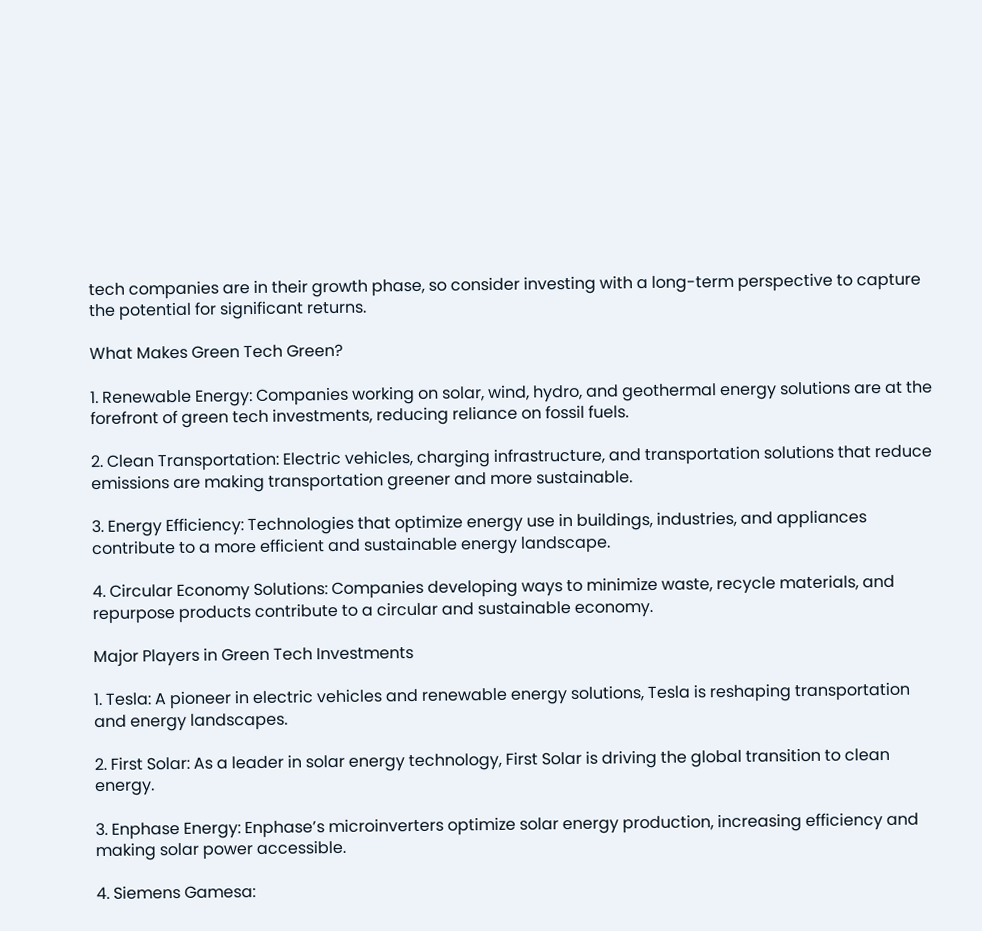tech companies are in their growth phase, so consider investing with a long-term perspective to capture the potential for significant returns.

What Makes Green Tech Green?

1. Renewable Energy: Companies working on solar, wind, hydro, and geothermal energy solutions are at the forefront of green tech investments, reducing reliance on fossil fuels.

2. Clean Transportation: Electric vehicles, charging infrastructure, and transportation solutions that reduce emissions are making transportation greener and more sustainable.

3. Energy Efficiency: Technologies that optimize energy use in buildings, industries, and appliances contribute to a more efficient and sustainable energy landscape.

4. Circular Economy Solutions: Companies developing ways to minimize waste, recycle materials, and repurpose products contribute to a circular and sustainable economy.

Major Players in Green Tech Investments

1. Tesla: A pioneer in electric vehicles and renewable energy solutions, Tesla is reshaping transportation and energy landscapes.

2. First Solar: As a leader in solar energy technology, First Solar is driving the global transition to clean energy.

3. Enphase Energy: Enphase’s microinverters optimize solar energy production, increasing efficiency and making solar power accessible.

4. Siemens Gamesa: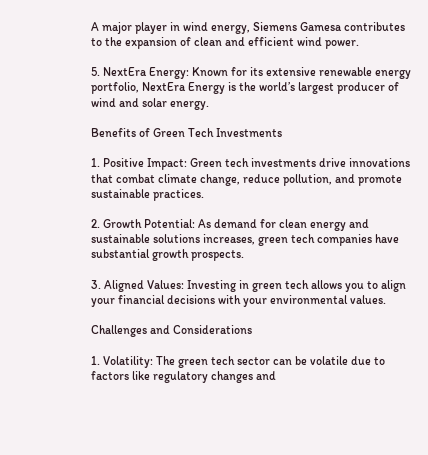A major player in wind energy, Siemens Gamesa contributes to the expansion of clean and efficient wind power.

5. NextEra Energy: Known for its extensive renewable energy portfolio, NextEra Energy is the world’s largest producer of wind and solar energy.

Benefits of Green Tech Investments

1. Positive Impact: Green tech investments drive innovations that combat climate change, reduce pollution, and promote sustainable practices.

2. Growth Potential: As demand for clean energy and sustainable solutions increases, green tech companies have substantial growth prospects.

3. Aligned Values: Investing in green tech allows you to align your financial decisions with your environmental values.

Challenges and Considerations

1. Volatility: The green tech sector can be volatile due to factors like regulatory changes and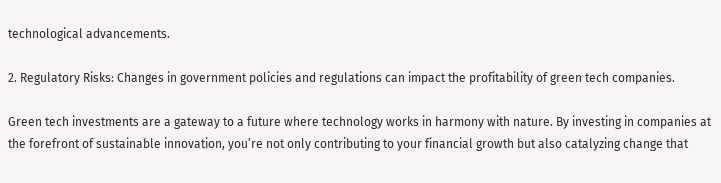technological advancements.

2. Regulatory Risks: Changes in government policies and regulations can impact the profitability of green tech companies.

Green tech investments are a gateway to a future where technology works in harmony with nature. By investing in companies at the forefront of sustainable innovation, you’re not only contributing to your financial growth but also catalyzing change that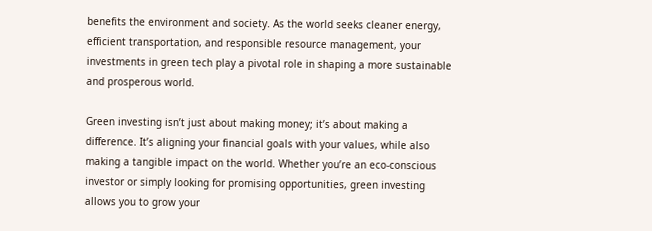benefits the environment and society. As the world seeks cleaner energy, efficient transportation, and responsible resource management, your investments in green tech play a pivotal role in shaping a more sustainable and prosperous world.

Green investing isn’t just about making money; it’s about making a difference. It’s aligning your financial goals with your values, while also making a tangible impact on the world. Whether you’re an eco-conscious investor or simply looking for promising opportunities, green investing allows you to grow your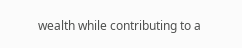wealth while contributing to a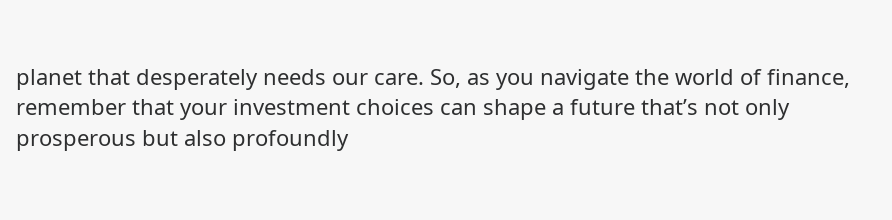planet that desperately needs our care. So, as you navigate the world of finance, remember that your investment choices can shape a future that’s not only prosperous but also profoundly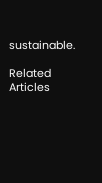sustainable.

Related Articles